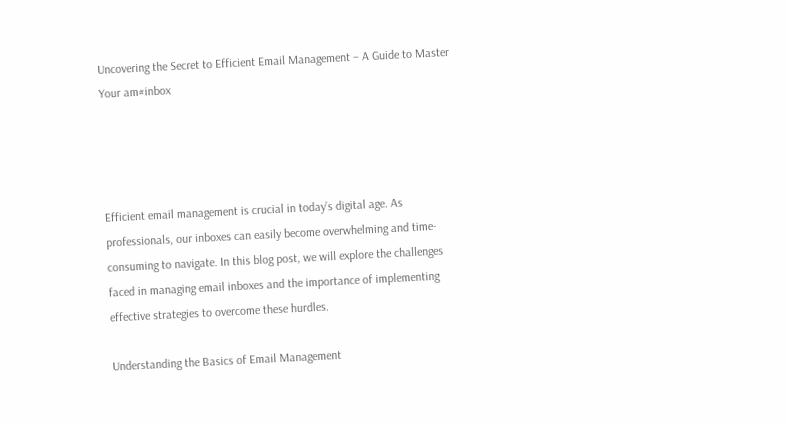Uncovering the Secret to Efficient Email Management – A Guide to Master Your am#inbox




Efficient email management is crucial in today’s digital age. As professionals, our inboxes can easily become overwhelming and time-consuming to navigate. In this blog post, we will explore the challenges faced in managing email inboxes and the importance of implementing effective strategies to overcome these hurdles.

Understanding the Basics of Email Management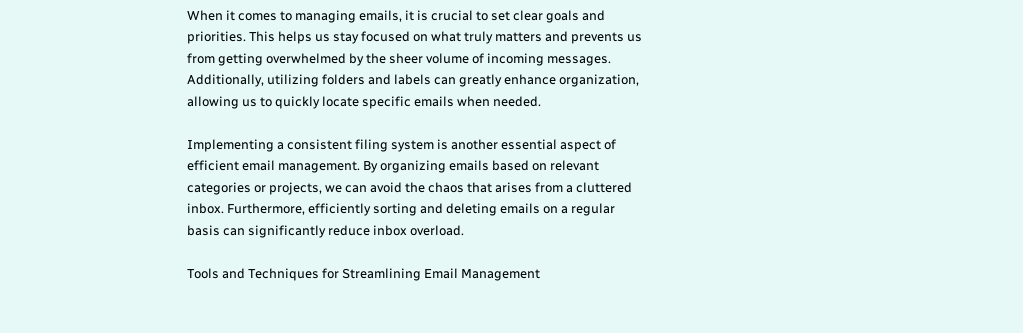When it comes to managing emails, it is crucial to set clear goals and priorities. This helps us stay focused on what truly matters and prevents us from getting overwhelmed by the sheer volume of incoming messages. Additionally, utilizing folders and labels can greatly enhance organization, allowing us to quickly locate specific emails when needed.

Implementing a consistent filing system is another essential aspect of efficient email management. By organizing emails based on relevant categories or projects, we can avoid the chaos that arises from a cluttered inbox. Furthermore, efficiently sorting and deleting emails on a regular basis can significantly reduce inbox overload.

Tools and Techniques for Streamlining Email Management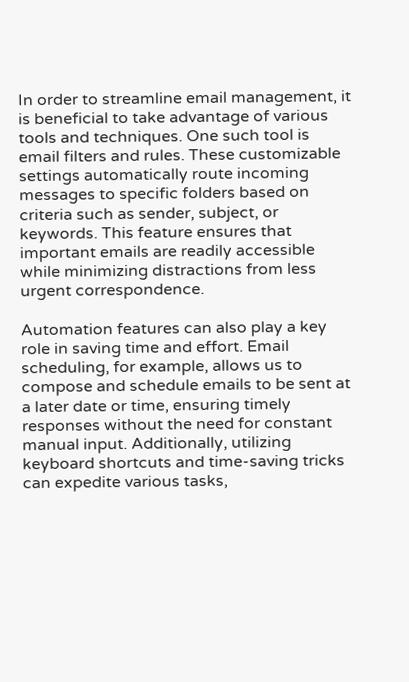In order to streamline email management, it is beneficial to take advantage of various tools and techniques. One such tool is email filters and rules. These customizable settings automatically route incoming messages to specific folders based on criteria such as sender, subject, or keywords. This feature ensures that important emails are readily accessible while minimizing distractions from less urgent correspondence.

Automation features can also play a key role in saving time and effort. Email scheduling, for example, allows us to compose and schedule emails to be sent at a later date or time, ensuring timely responses without the need for constant manual input. Additionally, utilizing keyboard shortcuts and time-saving tricks can expedite various tasks,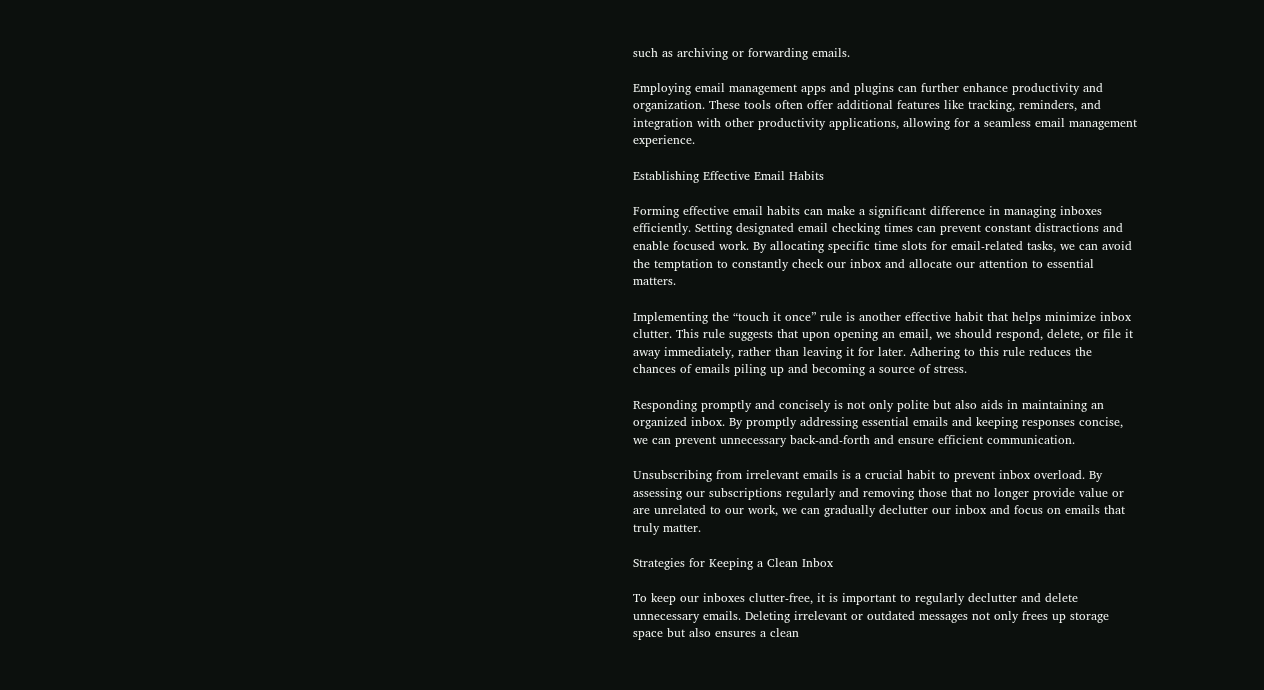such as archiving or forwarding emails.

Employing email management apps and plugins can further enhance productivity and organization. These tools often offer additional features like tracking, reminders, and integration with other productivity applications, allowing for a seamless email management experience.

Establishing Effective Email Habits

Forming effective email habits can make a significant difference in managing inboxes efficiently. Setting designated email checking times can prevent constant distractions and enable focused work. By allocating specific time slots for email-related tasks, we can avoid the temptation to constantly check our inbox and allocate our attention to essential matters.

Implementing the “touch it once” rule is another effective habit that helps minimize inbox clutter. This rule suggests that upon opening an email, we should respond, delete, or file it away immediately, rather than leaving it for later. Adhering to this rule reduces the chances of emails piling up and becoming a source of stress.

Responding promptly and concisely is not only polite but also aids in maintaining an organized inbox. By promptly addressing essential emails and keeping responses concise, we can prevent unnecessary back-and-forth and ensure efficient communication.

Unsubscribing from irrelevant emails is a crucial habit to prevent inbox overload. By assessing our subscriptions regularly and removing those that no longer provide value or are unrelated to our work, we can gradually declutter our inbox and focus on emails that truly matter.

Strategies for Keeping a Clean Inbox

To keep our inboxes clutter-free, it is important to regularly declutter and delete unnecessary emails. Deleting irrelevant or outdated messages not only frees up storage space but also ensures a clean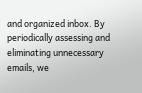and organized inbox. By periodically assessing and eliminating unnecessary emails, we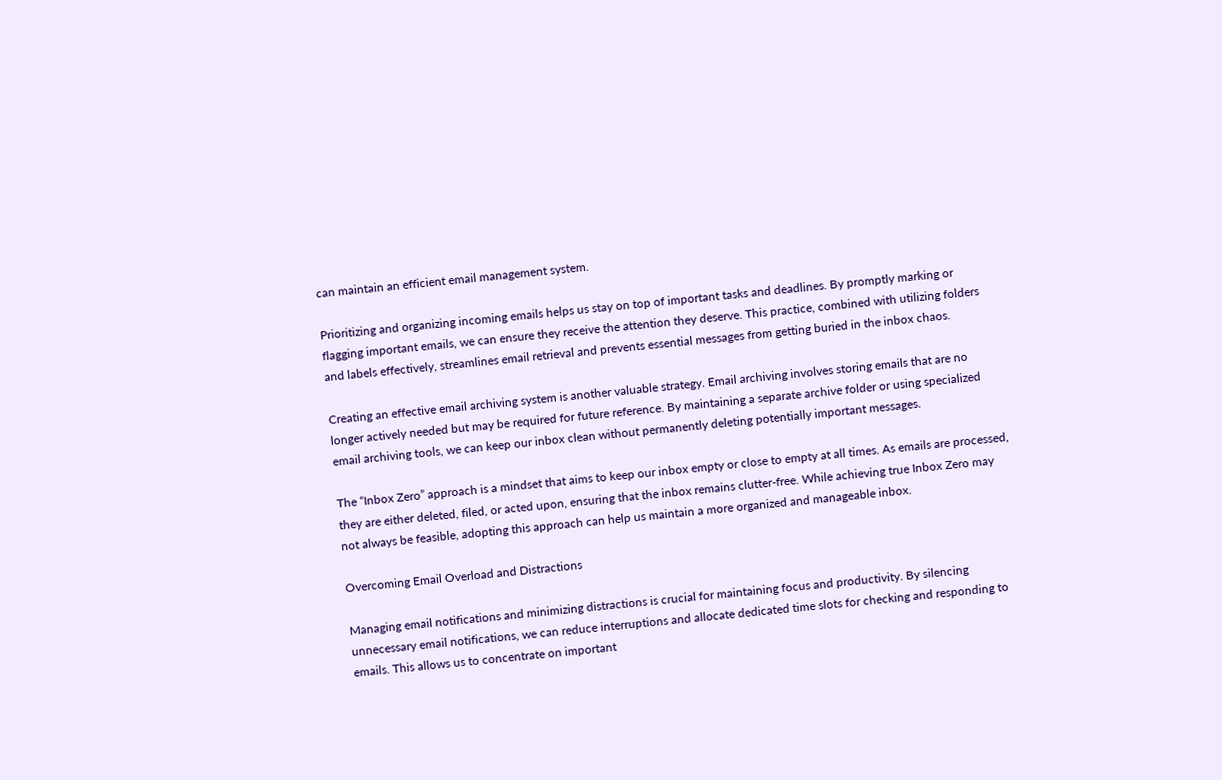can maintain an efficient email management system.

Prioritizing and organizing incoming emails helps us stay on top of important tasks and deadlines. By promptly marking or flagging important emails, we can ensure they receive the attention they deserve. This practice, combined with utilizing folders and labels effectively, streamlines email retrieval and prevents essential messages from getting buried in the inbox chaos.

Creating an effective email archiving system is another valuable strategy. Email archiving involves storing emails that are no longer actively needed but may be required for future reference. By maintaining a separate archive folder or using specialized email archiving tools, we can keep our inbox clean without permanently deleting potentially important messages.

The “Inbox Zero” approach is a mindset that aims to keep our inbox empty or close to empty at all times. As emails are processed, they are either deleted, filed, or acted upon, ensuring that the inbox remains clutter-free. While achieving true Inbox Zero may not always be feasible, adopting this approach can help us maintain a more organized and manageable inbox.

Overcoming Email Overload and Distractions

Managing email notifications and minimizing distractions is crucial for maintaining focus and productivity. By silencing unnecessary email notifications, we can reduce interruptions and allocate dedicated time slots for checking and responding to emails. This allows us to concentrate on important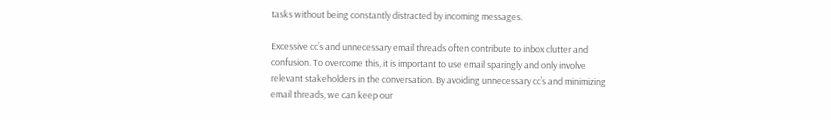tasks without being constantly distracted by incoming messages.

Excessive cc’s and unnecessary email threads often contribute to inbox clutter and confusion. To overcome this, it is important to use email sparingly and only involve relevant stakeholders in the conversation. By avoiding unnecessary cc’s and minimizing email threads, we can keep our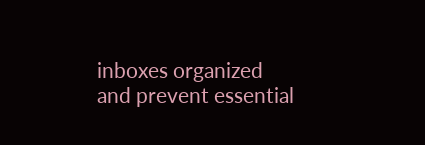inboxes organized and prevent essential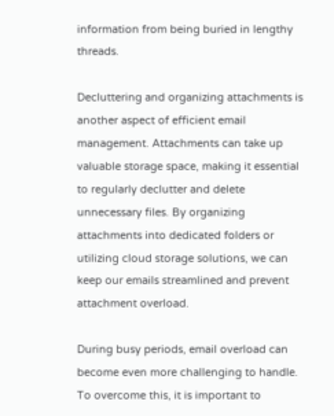information from being buried in lengthy threads.

Decluttering and organizing attachments is another aspect of efficient email management. Attachments can take up valuable storage space, making it essential to regularly declutter and delete unnecessary files. By organizing attachments into dedicated folders or utilizing cloud storage solutions, we can keep our emails streamlined and prevent attachment overload.

During busy periods, email overload can become even more challenging to handle. To overcome this, it is important to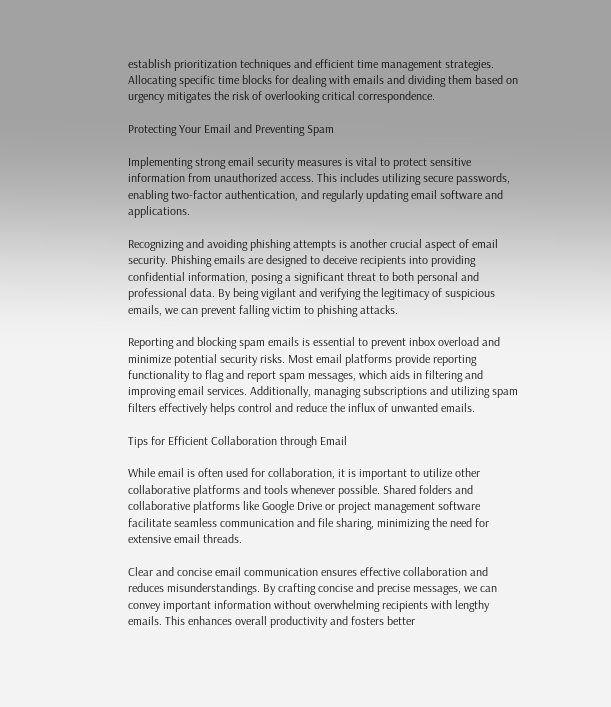establish prioritization techniques and efficient time management strategies. Allocating specific time blocks for dealing with emails and dividing them based on urgency mitigates the risk of overlooking critical correspondence.

Protecting Your Email and Preventing Spam

Implementing strong email security measures is vital to protect sensitive information from unauthorized access. This includes utilizing secure passwords, enabling two-factor authentication, and regularly updating email software and applications.

Recognizing and avoiding phishing attempts is another crucial aspect of email security. Phishing emails are designed to deceive recipients into providing confidential information, posing a significant threat to both personal and professional data. By being vigilant and verifying the legitimacy of suspicious emails, we can prevent falling victim to phishing attacks.

Reporting and blocking spam emails is essential to prevent inbox overload and minimize potential security risks. Most email platforms provide reporting functionality to flag and report spam messages, which aids in filtering and improving email services. Additionally, managing subscriptions and utilizing spam filters effectively helps control and reduce the influx of unwanted emails.

Tips for Efficient Collaboration through Email

While email is often used for collaboration, it is important to utilize other collaborative platforms and tools whenever possible. Shared folders and collaborative platforms like Google Drive or project management software facilitate seamless communication and file sharing, minimizing the need for extensive email threads.

Clear and concise email communication ensures effective collaboration and reduces misunderstandings. By crafting concise and precise messages, we can convey important information without overwhelming recipients with lengthy emails. This enhances overall productivity and fosters better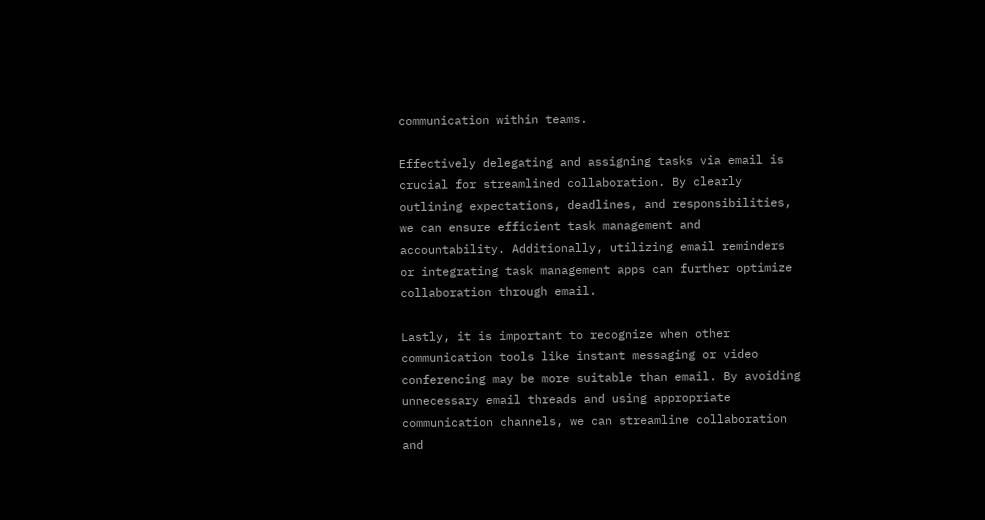communication within teams.

Effectively delegating and assigning tasks via email is crucial for streamlined collaboration. By clearly outlining expectations, deadlines, and responsibilities, we can ensure efficient task management and accountability. Additionally, utilizing email reminders or integrating task management apps can further optimize collaboration through email.

Lastly, it is important to recognize when other communication tools like instant messaging or video conferencing may be more suitable than email. By avoiding unnecessary email threads and using appropriate communication channels, we can streamline collaboration and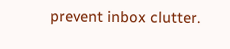prevent inbox clutter.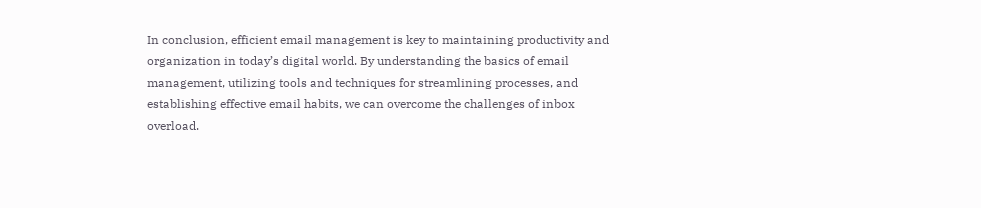In conclusion, efficient email management is key to maintaining productivity and organization in today’s digital world. By understanding the basics of email management, utilizing tools and techniques for streamlining processes, and establishing effective email habits, we can overcome the challenges of inbox overload.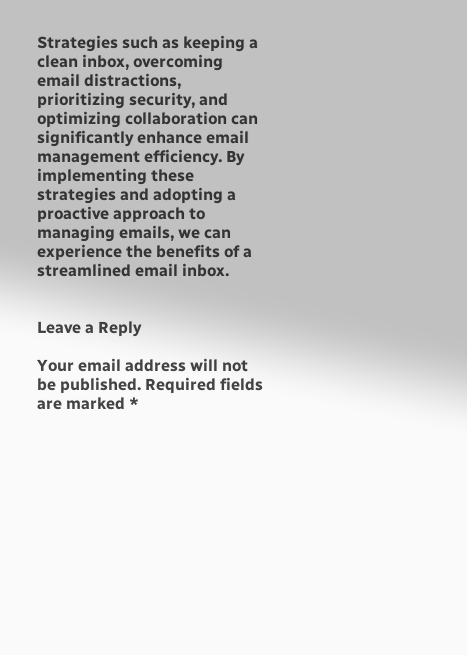Strategies such as keeping a clean inbox, overcoming email distractions, prioritizing security, and optimizing collaboration can significantly enhance email management efficiency. By implementing these strategies and adopting a proactive approach to managing emails, we can experience the benefits of a streamlined email inbox.


Leave a Reply

Your email address will not be published. Required fields are marked *